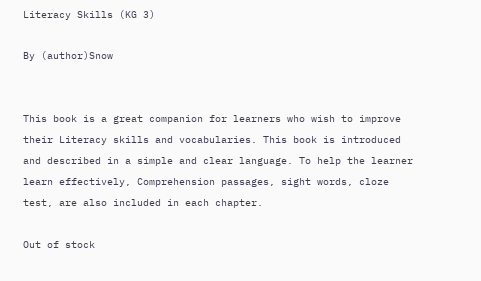Literacy Skills (KG 3)

By (author)Snow


This book is a great companion for learners who wish to improve their Literacy skills and vocabularies. This book is introduced and described in a simple and clear language. To help the learner learn effectively, Comprehension passages, sight words, cloze test, are also included in each chapter.

Out of stock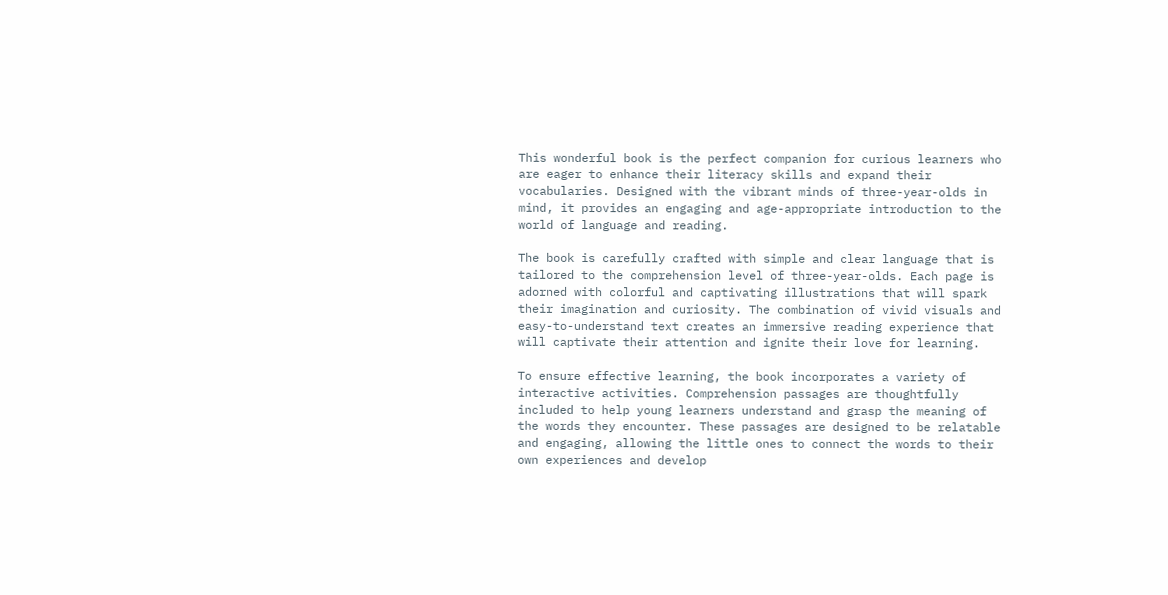This wonderful book is the perfect companion for curious learners who are eager to enhance their literacy skills and expand their vocabularies. Designed with the vibrant minds of three-year-olds in mind, it provides an engaging and age-appropriate introduction to the world of language and reading.

The book is carefully crafted with simple and clear language that is tailored to the comprehension level of three-year-olds. Each page is adorned with colorful and captivating illustrations that will spark their imagination and curiosity. The combination of vivid visuals and easy-to-understand text creates an immersive reading experience that will captivate their attention and ignite their love for learning.

To ensure effective learning, the book incorporates a variety of interactive activities. Comprehension passages are thoughtfully included to help young learners understand and grasp the meaning of the words they encounter. These passages are designed to be relatable and engaging, allowing the little ones to connect the words to their own experiences and develop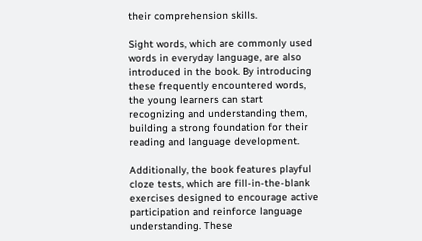their comprehension skills.

Sight words, which are commonly used words in everyday language, are also introduced in the book. By introducing these frequently encountered words, the young learners can start recognizing and understanding them, building a strong foundation for their reading and language development.

Additionally, the book features playful cloze tests, which are fill-in-the-blank exercises designed to encourage active participation and reinforce language understanding. These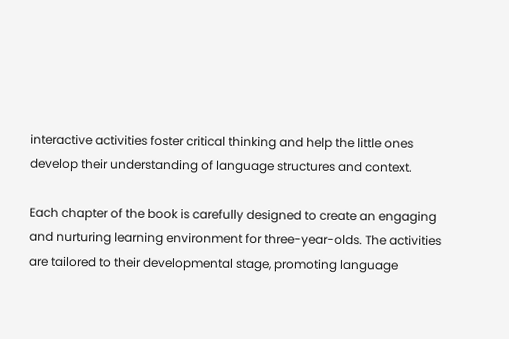interactive activities foster critical thinking and help the little ones develop their understanding of language structures and context.

Each chapter of the book is carefully designed to create an engaging and nurturing learning environment for three-year-olds. The activities are tailored to their developmental stage, promoting language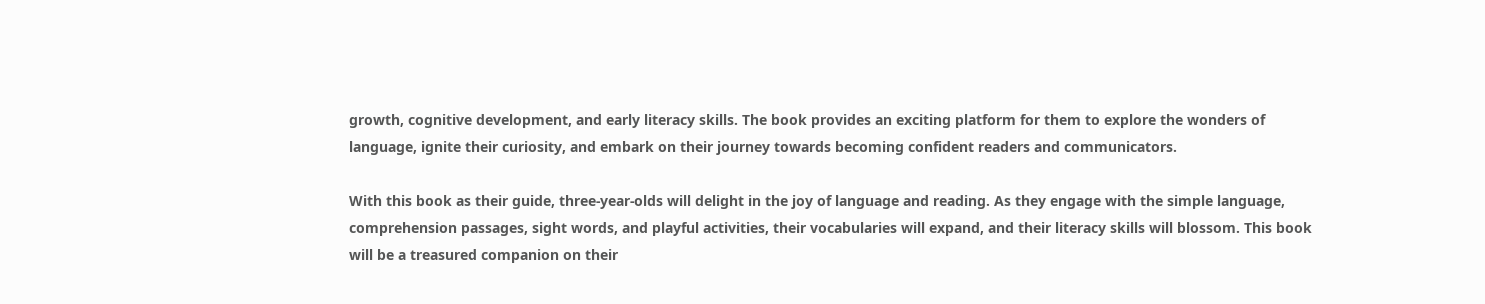growth, cognitive development, and early literacy skills. The book provides an exciting platform for them to explore the wonders of language, ignite their curiosity, and embark on their journey towards becoming confident readers and communicators.

With this book as their guide, three-year-olds will delight in the joy of language and reading. As they engage with the simple language, comprehension passages, sight words, and playful activities, their vocabularies will expand, and their literacy skills will blossom. This book will be a treasured companion on their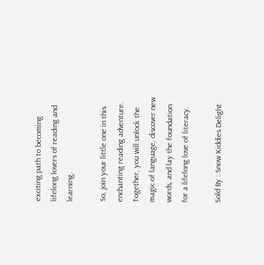exciting path to becoming lifelong lovers of reading and learning.

So, join your little one in this enchanting reading adventure. Together, you will unlock the magic of language, discover new words, and lay the foundation for a lifelong love of literacy.

Sold By : Snow Kiddies Delight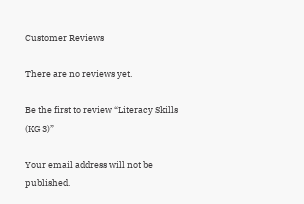Customer Reviews

There are no reviews yet.

Be the first to review “Literacy Skills (KG 3)”

Your email address will not be published.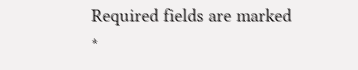Required fields are marked *